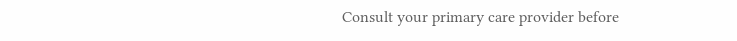Consult your primary care provider before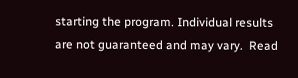starting the program. Individual results are not guaranteed and may vary.  Read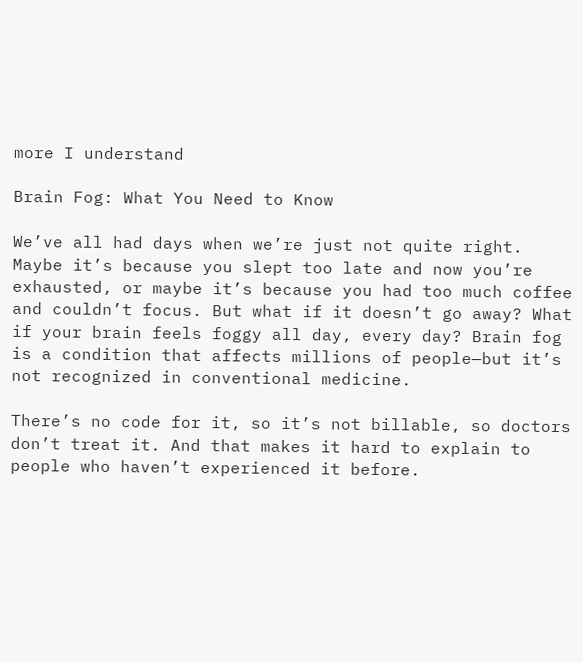more I understand

Brain Fog: What You Need to Know

We’ve all had days when we’re just not quite right. Maybe it’s because you slept too late and now you’re exhausted, or maybe it’s because you had too much coffee and couldn’t focus. But what if it doesn’t go away? What if your brain feels foggy all day, every day? Brain fog is a condition that affects millions of people—but it’s not recognized in conventional medicine.

There’s no code for it, so it’s not billable, so doctors don’t treat it. And that makes it hard to explain to people who haven’t experienced it before.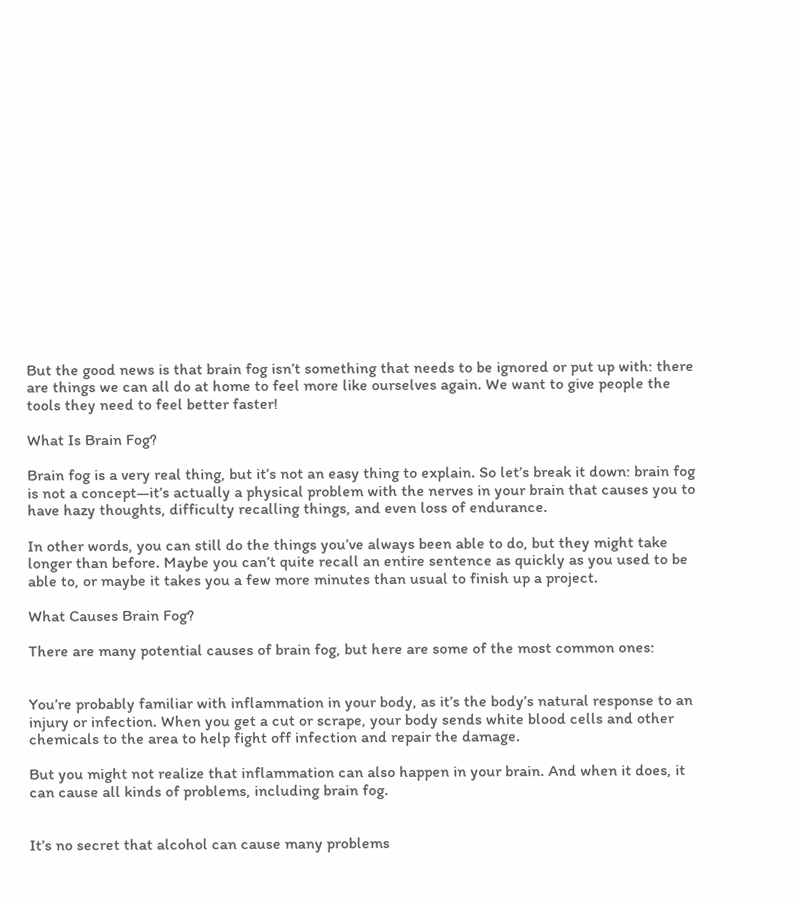But the good news is that brain fog isn’t something that needs to be ignored or put up with: there are things we can all do at home to feel more like ourselves again. We want to give people the tools they need to feel better faster!

What Is Brain Fog?

Brain fog is a very real thing, but it’s not an easy thing to explain. So let’s break it down: brain fog is not a concept—it’s actually a physical problem with the nerves in your brain that causes you to have hazy thoughts, difficulty recalling things, and even loss of endurance.

In other words, you can still do the things you’ve always been able to do, but they might take longer than before. Maybe you can’t quite recall an entire sentence as quickly as you used to be able to, or maybe it takes you a few more minutes than usual to finish up a project.

What Causes Brain Fog?

There are many potential causes of brain fog, but here are some of the most common ones:


You’re probably familiar with inflammation in your body, as it’s the body’s natural response to an injury or infection. When you get a cut or scrape, your body sends white blood cells and other chemicals to the area to help fight off infection and repair the damage.

But you might not realize that inflammation can also happen in your brain. And when it does, it can cause all kinds of problems, including brain fog.


It’s no secret that alcohol can cause many problems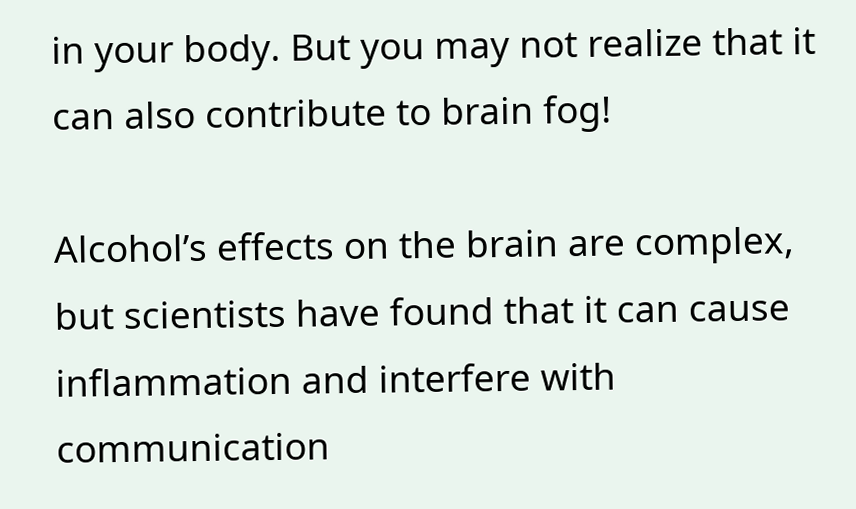in your body. But you may not realize that it can also contribute to brain fog!

Alcohol’s effects on the brain are complex, but scientists have found that it can cause inflammation and interfere with communication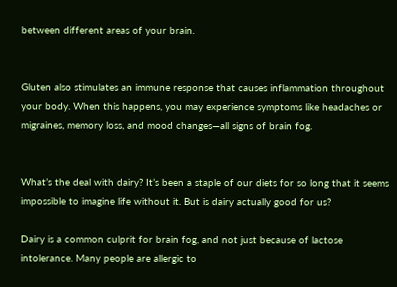between different areas of your brain.


Gluten also stimulates an immune response that causes inflammation throughout your body. When this happens, you may experience symptoms like headaches or migraines, memory loss, and mood changes—all signs of brain fog.


What’s the deal with dairy? It’s been a staple of our diets for so long that it seems impossible to imagine life without it. But is dairy actually good for us?

Dairy is a common culprit for brain fog, and not just because of lactose intolerance. Many people are allergic to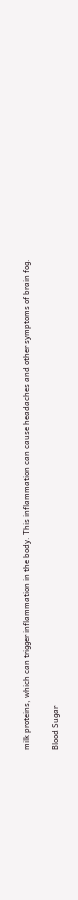milk proteins, which can trigger inflammation in the body. This inflammation can cause headaches and other symptoms of brain fog.

Blood Sugar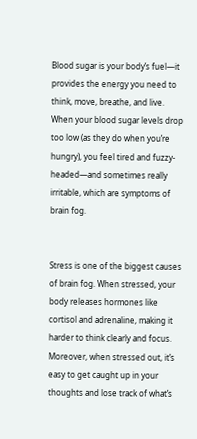Blood sugar is your body’s fuel—it provides the energy you need to think, move, breathe, and live. When your blood sugar levels drop too low (as they do when you’re hungry), you feel tired and fuzzy-headed—and sometimes really irritable, which are symptoms of brain fog.


Stress is one of the biggest causes of brain fog. When stressed, your body releases hormones like cortisol and adrenaline, making it harder to think clearly and focus. Moreover, when stressed out, it’s easy to get caught up in your thoughts and lose track of what’s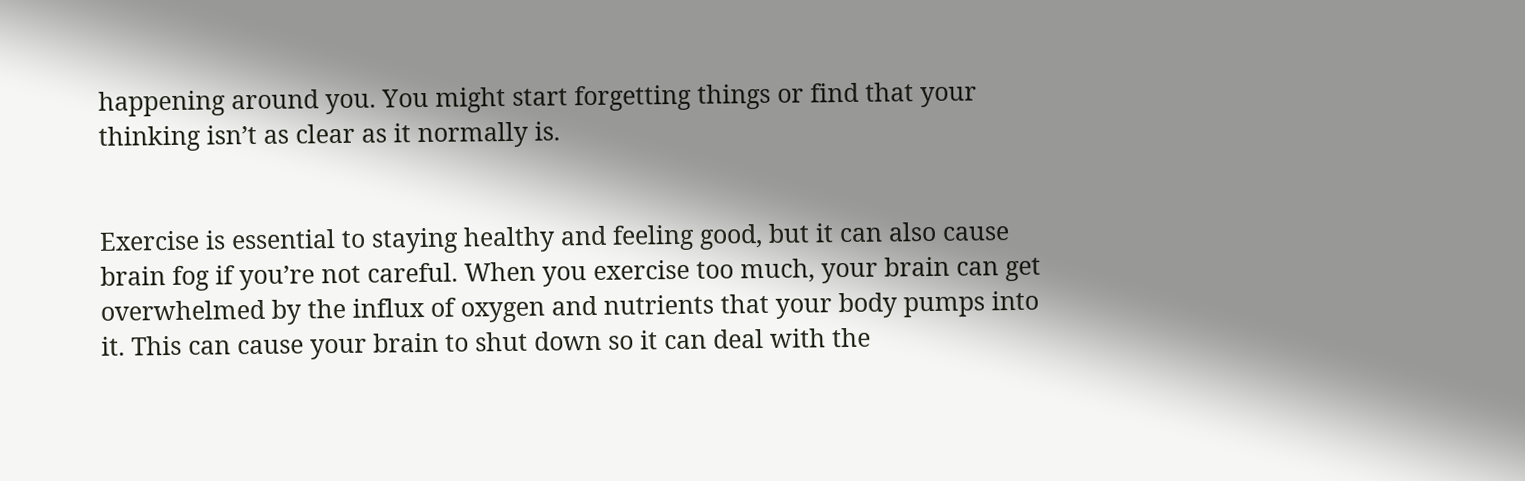happening around you. You might start forgetting things or find that your thinking isn’t as clear as it normally is.


Exercise is essential to staying healthy and feeling good, but it can also cause brain fog if you’re not careful. When you exercise too much, your brain can get overwhelmed by the influx of oxygen and nutrients that your body pumps into it. This can cause your brain to shut down so it can deal with the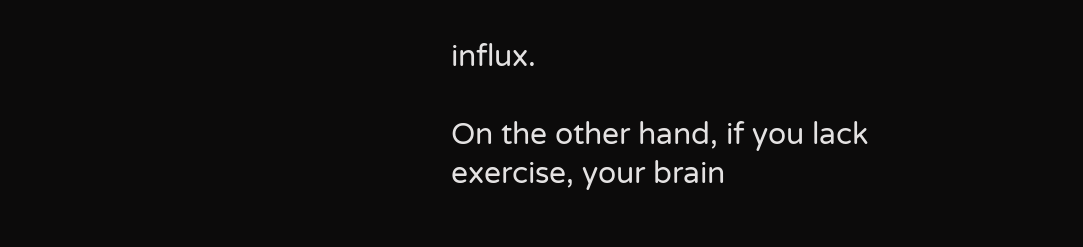influx.

On the other hand, if you lack exercise, your brain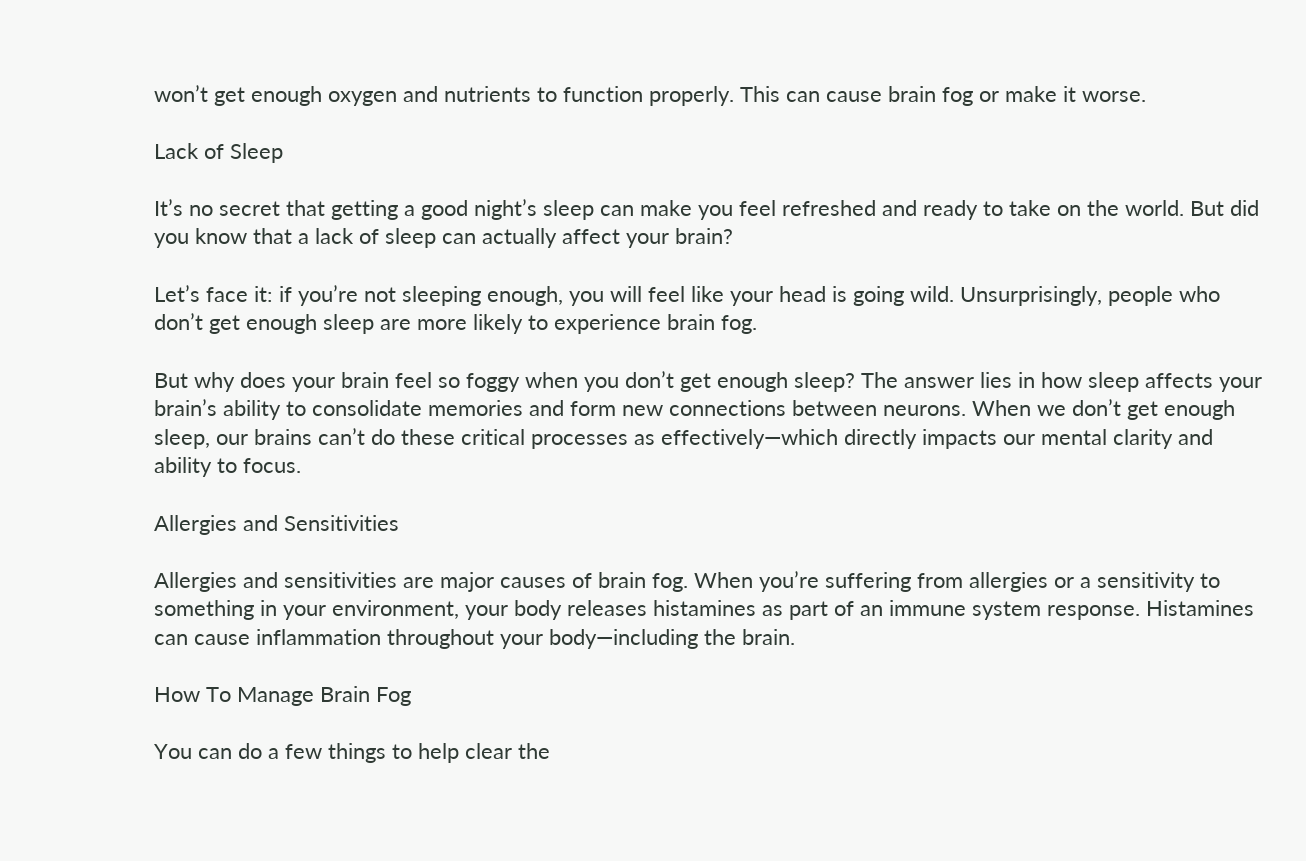won’t get enough oxygen and nutrients to function properly. This can cause brain fog or make it worse.

Lack of Sleep

It’s no secret that getting a good night’s sleep can make you feel refreshed and ready to take on the world. But did you know that a lack of sleep can actually affect your brain?

Let’s face it: if you’re not sleeping enough, you will feel like your head is going wild. Unsurprisingly, people who don’t get enough sleep are more likely to experience brain fog.

But why does your brain feel so foggy when you don’t get enough sleep? The answer lies in how sleep affects your brain’s ability to consolidate memories and form new connections between neurons. When we don’t get enough sleep, our brains can’t do these critical processes as effectively—which directly impacts our mental clarity and ability to focus.

Allergies and Sensitivities

Allergies and sensitivities are major causes of brain fog. When you’re suffering from allergies or a sensitivity to something in your environment, your body releases histamines as part of an immune system response. Histamines can cause inflammation throughout your body—including the brain.

How To Manage Brain Fog

You can do a few things to help clear the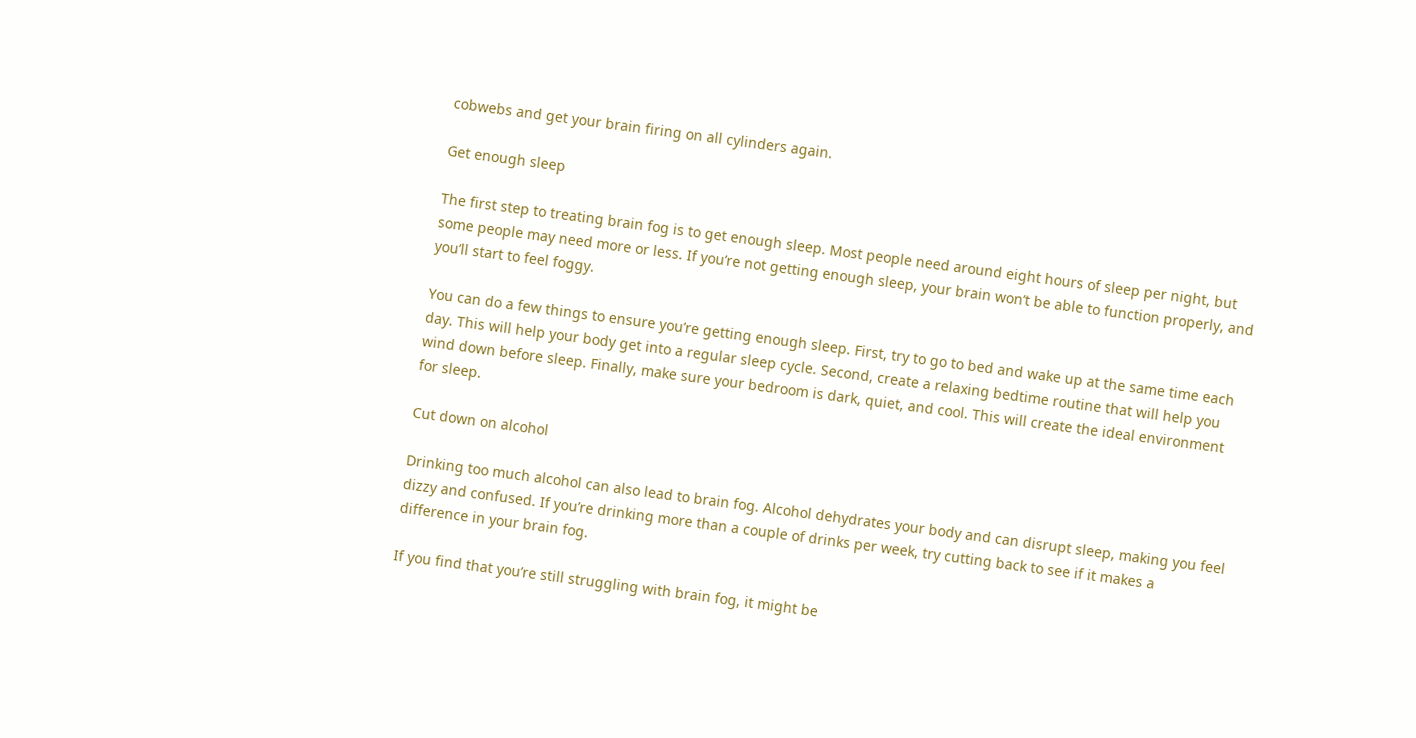cobwebs and get your brain firing on all cylinders again.

Get enough sleep

The first step to treating brain fog is to get enough sleep. Most people need around eight hours of sleep per night, but some people may need more or less. If you’re not getting enough sleep, your brain won’t be able to function properly, and you’ll start to feel foggy.

You can do a few things to ensure you’re getting enough sleep. First, try to go to bed and wake up at the same time each day. This will help your body get into a regular sleep cycle. Second, create a relaxing bedtime routine that will help you wind down before sleep. Finally, make sure your bedroom is dark, quiet, and cool. This will create the ideal environment for sleep.

Cut down on alcohol

Drinking too much alcohol can also lead to brain fog. Alcohol dehydrates your body and can disrupt sleep, making you feel dizzy and confused. If you’re drinking more than a couple of drinks per week, try cutting back to see if it makes a difference in your brain fog.

If you find that you’re still struggling with brain fog, it might be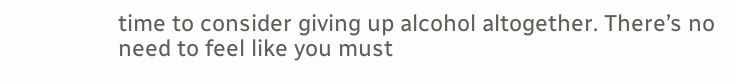time to consider giving up alcohol altogether. There’s no need to feel like you must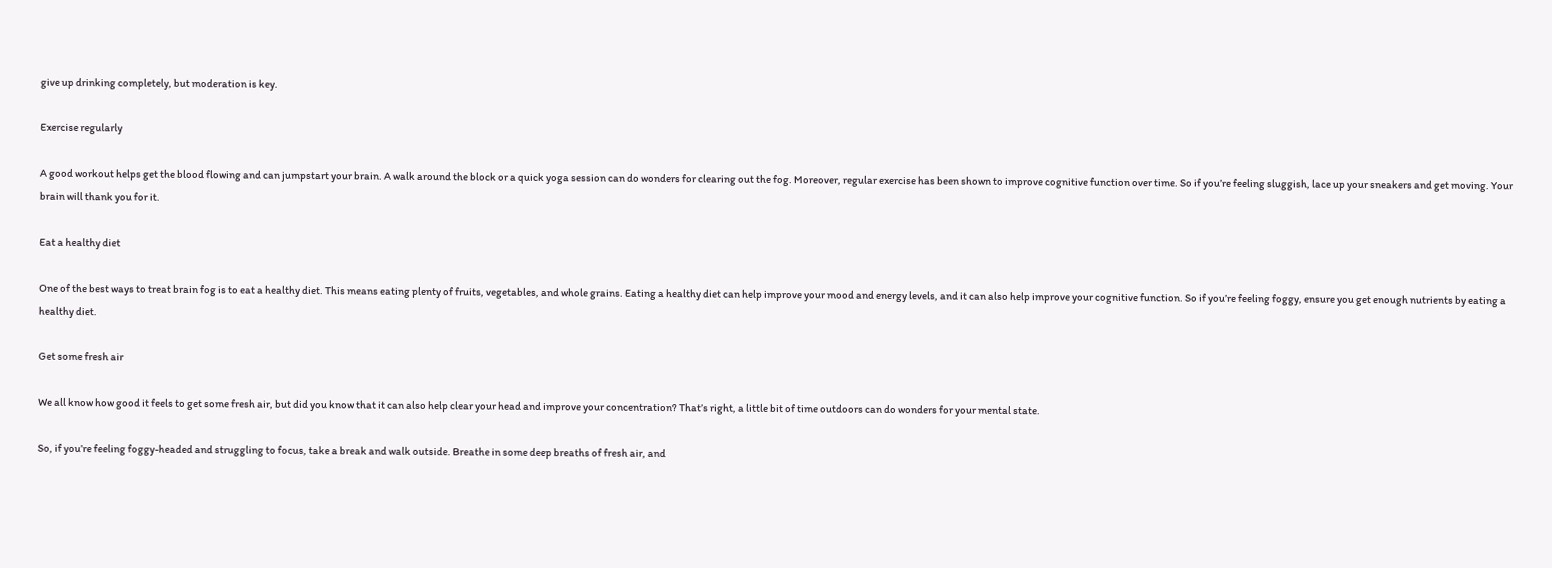give up drinking completely, but moderation is key.

Exercise regularly

A good workout helps get the blood flowing and can jumpstart your brain. A walk around the block or a quick yoga session can do wonders for clearing out the fog. Moreover, regular exercise has been shown to improve cognitive function over time. So if you’re feeling sluggish, lace up your sneakers and get moving. Your brain will thank you for it.

Eat a healthy diet

One of the best ways to treat brain fog is to eat a healthy diet. This means eating plenty of fruits, vegetables, and whole grains. Eating a healthy diet can help improve your mood and energy levels, and it can also help improve your cognitive function. So if you’re feeling foggy, ensure you get enough nutrients by eating a healthy diet.

Get some fresh air

We all know how good it feels to get some fresh air, but did you know that it can also help clear your head and improve your concentration? That’s right, a little bit of time outdoors can do wonders for your mental state.

So, if you’re feeling foggy-headed and struggling to focus, take a break and walk outside. Breathe in some deep breaths of fresh air, and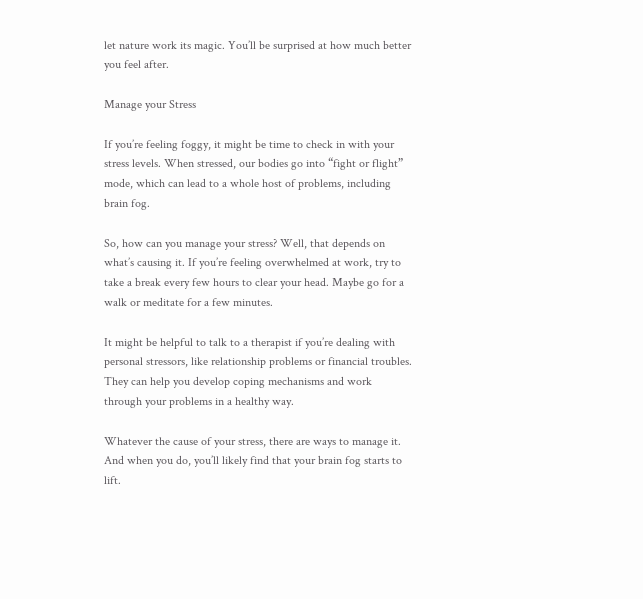let nature work its magic. You’ll be surprised at how much better you feel after.

Manage your Stress

If you’re feeling foggy, it might be time to check in with your stress levels. When stressed, our bodies go into “fight or flight” mode, which can lead to a whole host of problems, including brain fog.

So, how can you manage your stress? Well, that depends on what’s causing it. If you’re feeling overwhelmed at work, try to take a break every few hours to clear your head. Maybe go for a walk or meditate for a few minutes.

It might be helpful to talk to a therapist if you’re dealing with personal stressors, like relationship problems or financial troubles. They can help you develop coping mechanisms and work through your problems in a healthy way.

Whatever the cause of your stress, there are ways to manage it. And when you do, you’ll likely find that your brain fog starts to lift.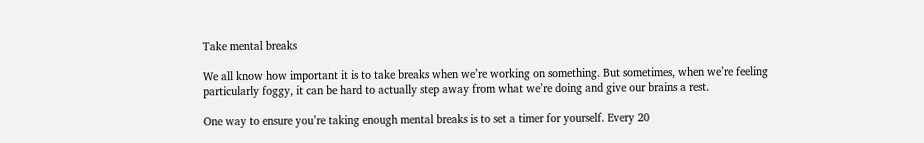Take mental breaks

We all know how important it is to take breaks when we’re working on something. But sometimes, when we’re feeling particularly foggy, it can be hard to actually step away from what we’re doing and give our brains a rest.

One way to ensure you’re taking enough mental breaks is to set a timer for yourself. Every 20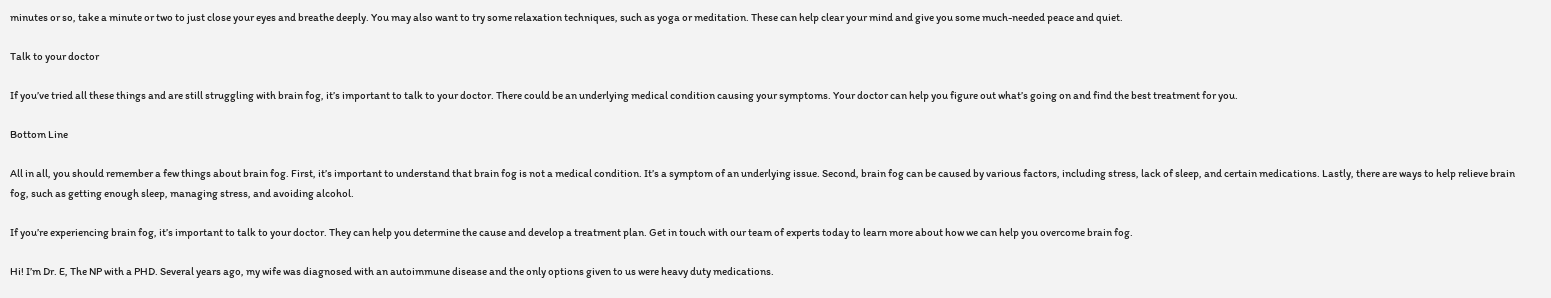minutes or so, take a minute or two to just close your eyes and breathe deeply. You may also want to try some relaxation techniques, such as yoga or meditation. These can help clear your mind and give you some much-needed peace and quiet.

Talk to your doctor

If you’ve tried all these things and are still struggling with brain fog, it’s important to talk to your doctor. There could be an underlying medical condition causing your symptoms. Your doctor can help you figure out what’s going on and find the best treatment for you.

Bottom Line

All in all, you should remember a few things about brain fog. First, it’s important to understand that brain fog is not a medical condition. It’s a symptom of an underlying issue. Second, brain fog can be caused by various factors, including stress, lack of sleep, and certain medications. Lastly, there are ways to help relieve brain fog, such as getting enough sleep, managing stress, and avoiding alcohol.

If you’re experiencing brain fog, it’s important to talk to your doctor. They can help you determine the cause and develop a treatment plan. Get in touch with our team of experts today to learn more about how we can help you overcome brain fog.

Hi! I’m Dr. E, The NP with a PHD. Several years ago, my wife was diagnosed with an autoimmune disease and the only options given to us were heavy duty medications.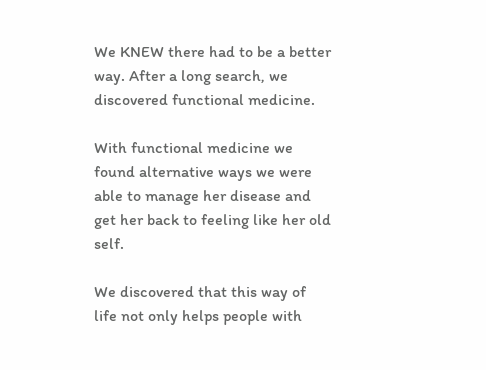We KNEW there had to be a better way. After a long search, we discovered functional medicine.

With functional medicine we found alternative ways we were able to manage her disease and get her back to feeling like her old self.

We discovered that this way of life not only helps people with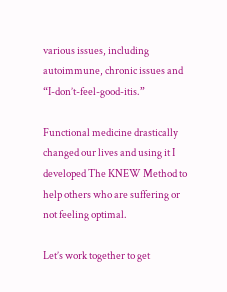various issues, including autoimmune, chronic issues and “I-don’t-feel-good-itis.”

Functional medicine drastically changed our lives and using it I developed The KNEW Method to help others who are suffering or not feeling optimal.

Let’s work together to get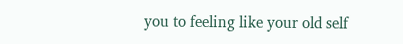you to feeling like your old self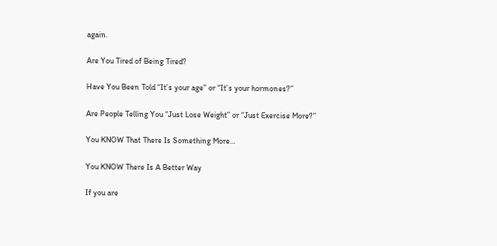again.

Are You Tired of Being Tired?

Have You Been Told “It’s your age” or “It’s your hormones?”

Are People Telling You “Just Lose Weight” or “Just Exercise More?”

You KNOW That There Is Something More…

You KNOW There Is A Better Way

If you are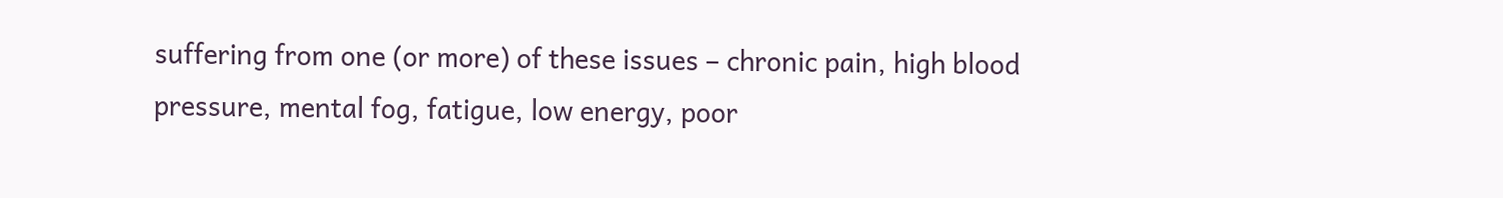suffering from one (or more) of these issues – chronic pain, high blood pressure, mental fog, fatigue, low energy, poor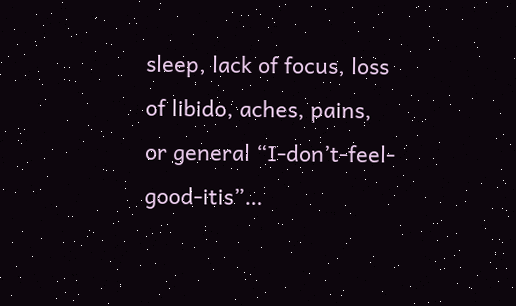sleep, lack of focus, loss of libido, aches, pains, or general “I-don’t-feel-good-itis”…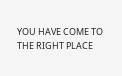YOU HAVE COME TO THE RIGHT PLACE